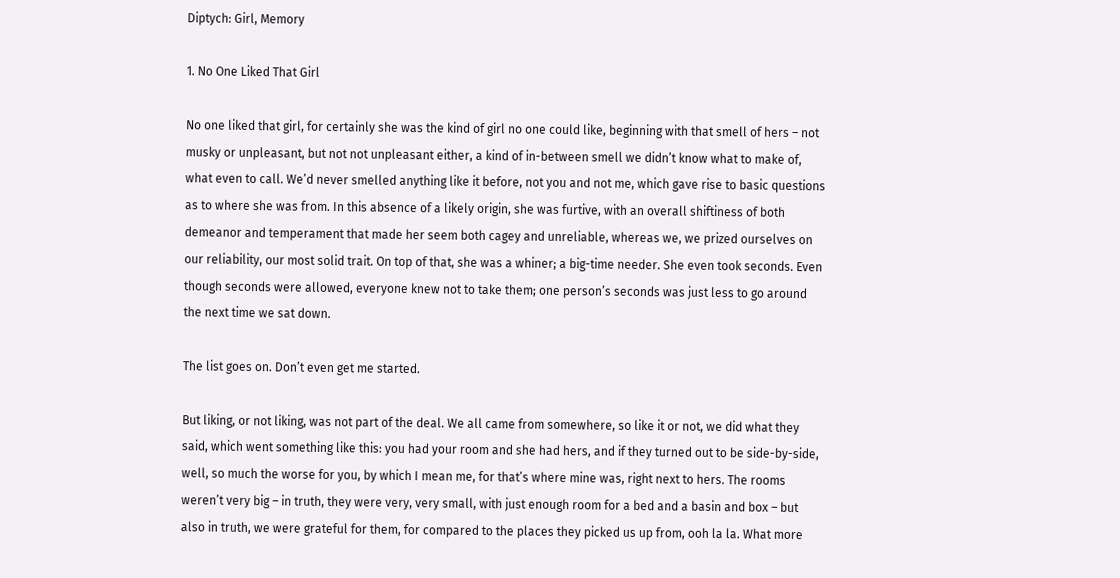Diptych: Girl, Memory

1. No One Liked That Girl

No one liked that girl, for certainly she was the kind of girl no one could like, beginning with that smell of hers – not musky or unpleasant, but not not unpleasant either, a kind of in-between smell we didn’t know what to make of, what even to call. We’d never smelled anything like it before, not you and not me, which gave rise to basic questions as to where she was from. In this absence of a likely origin, she was furtive, with an overall shiftiness of both demeanor and temperament that made her seem both cagey and unreliable, whereas we, we prized ourselves on our reliability, our most solid trait. On top of that, she was a whiner; a big-time needer. She even took seconds. Even though seconds were allowed, everyone knew not to take them; one person’s seconds was just less to go around the next time we sat down.

The list goes on. Don’t even get me started.

But liking, or not liking, was not part of the deal. We all came from somewhere, so like it or not, we did what they said, which went something like this: you had your room and she had hers, and if they turned out to be side-by-side, well, so much the worse for you, by which I mean me, for that’s where mine was, right next to hers. The rooms weren’t very big – in truth, they were very, very small, with just enough room for a bed and a basin and box – but also in truth, we were grateful for them, for compared to the places they picked us up from, ooh la la. What more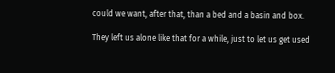could we want, after that, than a bed and a basin and box.

They left us alone like that for a while, just to let us get used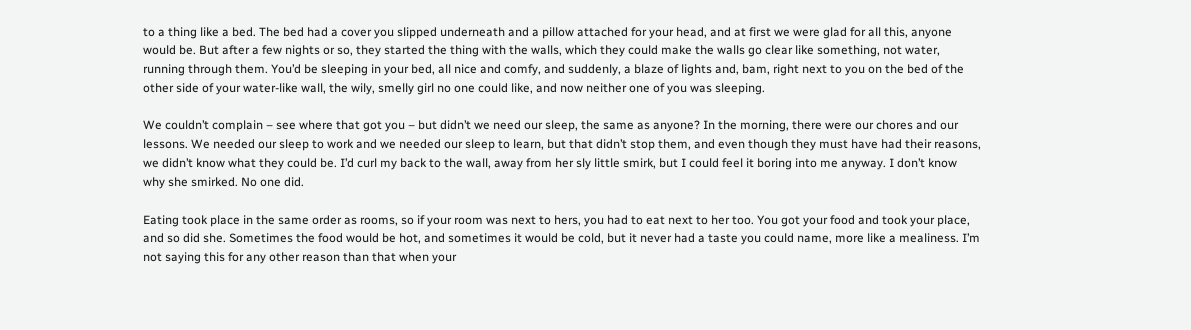to a thing like a bed. The bed had a cover you slipped underneath and a pillow attached for your head, and at first we were glad for all this, anyone would be. But after a few nights or so, they started the thing with the walls, which they could make the walls go clear like something, not water, running through them. You’d be sleeping in your bed, all nice and comfy, and suddenly, a blaze of lights and, bam, right next to you on the bed of the other side of your water-like wall, the wily, smelly girl no one could like, and now neither one of you was sleeping.

We couldn’t complain – see where that got you – but didn’t we need our sleep, the same as anyone? In the morning, there were our chores and our lessons. We needed our sleep to work and we needed our sleep to learn, but that didn’t stop them, and even though they must have had their reasons, we didn’t know what they could be. I’d curl my back to the wall, away from her sly little smirk, but I could feel it boring into me anyway. I don’t know why she smirked. No one did.

Eating took place in the same order as rooms, so if your room was next to hers, you had to eat next to her too. You got your food and took your place, and so did she. Sometimes the food would be hot, and sometimes it would be cold, but it never had a taste you could name, more like a mealiness. I’m not saying this for any other reason than that when your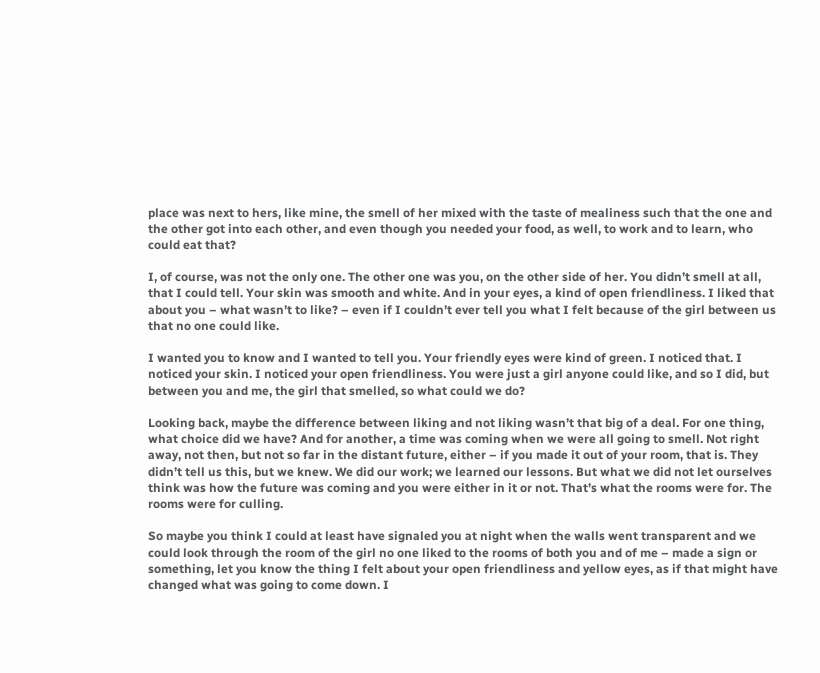place was next to hers, like mine, the smell of her mixed with the taste of mealiness such that the one and the other got into each other, and even though you needed your food, as well, to work and to learn, who could eat that?

I, of course, was not the only one. The other one was you, on the other side of her. You didn’t smell at all, that I could tell. Your skin was smooth and white. And in your eyes, a kind of open friendliness. I liked that about you – what wasn’t to like? – even if I couldn’t ever tell you what I felt because of the girl between us that no one could like.

I wanted you to know and I wanted to tell you. Your friendly eyes were kind of green. I noticed that. I noticed your skin. I noticed your open friendliness. You were just a girl anyone could like, and so I did, but between you and me, the girl that smelled, so what could we do?

Looking back, maybe the difference between liking and not liking wasn’t that big of a deal. For one thing, what choice did we have? And for another, a time was coming when we were all going to smell. Not right away, not then, but not so far in the distant future, either – if you made it out of your room, that is. They didn’t tell us this, but we knew. We did our work; we learned our lessons. But what we did not let ourselves think was how the future was coming and you were either in it or not. That’s what the rooms were for. The rooms were for culling.

So maybe you think I could at least have signaled you at night when the walls went transparent and we could look through the room of the girl no one liked to the rooms of both you and of me – made a sign or something, let you know the thing I felt about your open friendliness and yellow eyes, as if that might have changed what was going to come down. I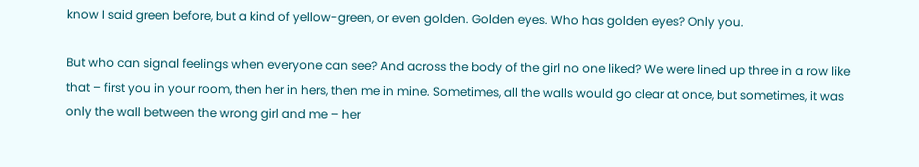know I said green before, but a kind of yellow-green, or even golden. Golden eyes. Who has golden eyes? Only you.

But who can signal feelings when everyone can see? And across the body of the girl no one liked? We were lined up three in a row like that – first you in your room, then her in hers, then me in mine. Sometimes, all the walls would go clear at once, but sometimes, it was only the wall between the wrong girl and me – her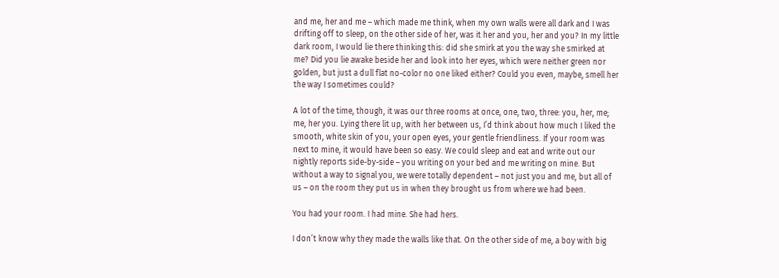and me, her and me – which made me think, when my own walls were all dark and I was drifting off to sleep, on the other side of her, was it her and you, her and you? In my little dark room, I would lie there thinking this: did she smirk at you the way she smirked at me? Did you lie awake beside her and look into her eyes, which were neither green nor golden, but just a dull flat no-color no one liked either? Could you even, maybe, smell her the way I sometimes could?

A lot of the time, though, it was our three rooms at once, one, two, three: you, her, me; me, her you. Lying there lit up, with her between us, I’d think about how much I liked the smooth, white skin of you, your open eyes, your gentle friendliness. If your room was next to mine, it would have been so easy. We could sleep and eat and write out our nightly reports side-by-side – you writing on your bed and me writing on mine. But without a way to signal you, we were totally dependent – not just you and me, but all of us – on the room they put us in when they brought us from where we had been.

You had your room. I had mine. She had hers.

I don’t know why they made the walls like that. On the other side of me, a boy with big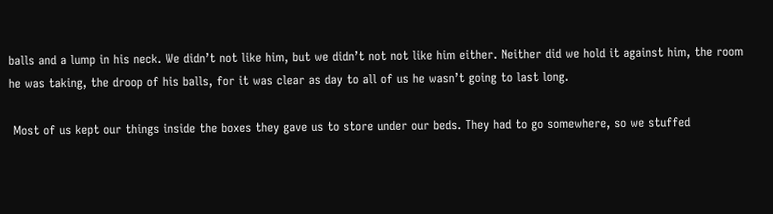balls and a lump in his neck. We didn’t not like him, but we didn’t not not like him either. Neither did we hold it against him, the room he was taking, the droop of his balls, for it was clear as day to all of us he wasn’t going to last long.

 Most of us kept our things inside the boxes they gave us to store under our beds. They had to go somewhere, so we stuffed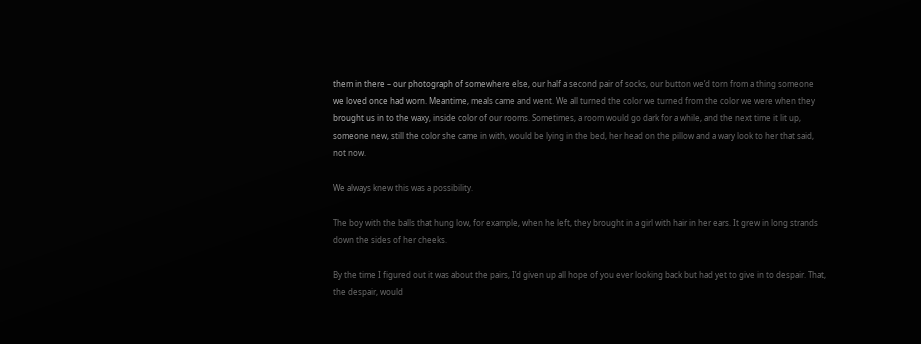them in there – our photograph of somewhere else, our half a second pair of socks, our button we’d torn from a thing someone we loved once had worn. Meantime, meals came and went. We all turned the color we turned from the color we were when they brought us in to the waxy, inside color of our rooms. Sometimes, a room would go dark for a while, and the next time it lit up, someone new, still the color she came in with, would be lying in the bed, her head on the pillow and a wary look to her that said, not now.

We always knew this was a possibility.

The boy with the balls that hung low, for example, when he left, they brought in a girl with hair in her ears. It grew in long strands down the sides of her cheeks.

By the time I figured out it was about the pairs, I’d given up all hope of you ever looking back but had yet to give in to despair. That, the despair, would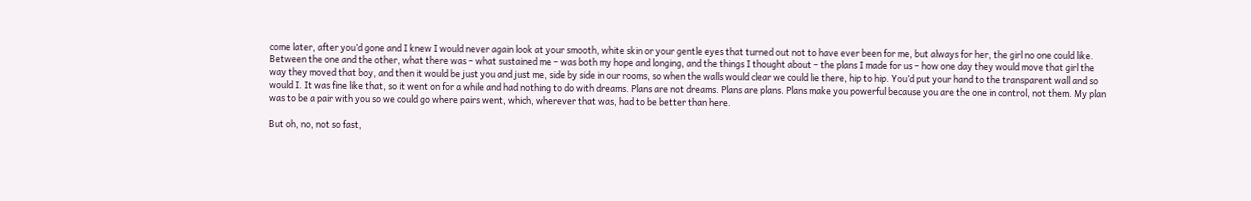come later, after you’d gone and I knew I would never again look at your smooth, white skin or your gentle eyes that turned out not to have ever been for me, but always for her, the girl no one could like. Between the one and the other, what there was – what sustained me – was both my hope and longing, and the things I thought about – the plans I made for us – how one day they would move that girl the way they moved that boy, and then it would be just you and just me, side by side in our rooms, so when the walls would clear we could lie there, hip to hip. You’d put your hand to the transparent wall and so would I. It was fine like that, so it went on for a while and had nothing to do with dreams. Plans are not dreams. Plans are plans. Plans make you powerful because you are the one in control, not them. My plan was to be a pair with you so we could go where pairs went, which, wherever that was, had to be better than here.

But oh, no, not so fast,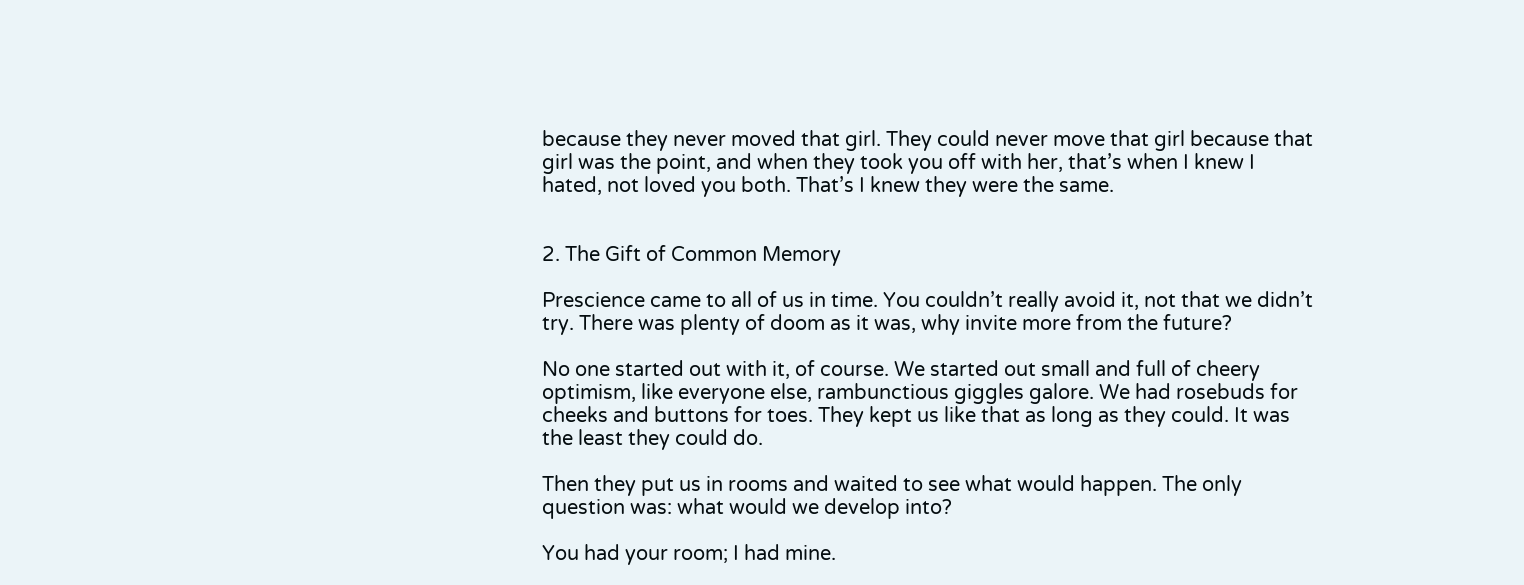because they never moved that girl. They could never move that girl because that girl was the point, and when they took you off with her, that’s when I knew I hated, not loved you both. That’s I knew they were the same.


2. The Gift of Common Memory

Prescience came to all of us in time. You couldn’t really avoid it, not that we didn’t try. There was plenty of doom as it was, why invite more from the future?

No one started out with it, of course. We started out small and full of cheery optimism, like everyone else, rambunctious giggles galore. We had rosebuds for cheeks and buttons for toes. They kept us like that as long as they could. It was the least they could do.

Then they put us in rooms and waited to see what would happen. The only question was: what would we develop into?

You had your room; I had mine.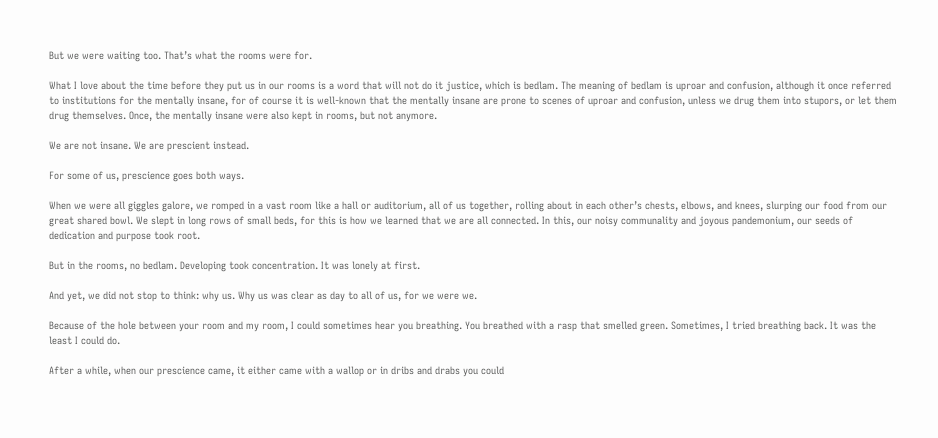But we were waiting too. That’s what the rooms were for.

What I love about the time before they put us in our rooms is a word that will not do it justice, which is bedlam. The meaning of bedlam is uproar and confusion, although it once referred to institutions for the mentally insane, for of course it is well-known that the mentally insane are prone to scenes of uproar and confusion, unless we drug them into stupors, or let them drug themselves. Once, the mentally insane were also kept in rooms, but not anymore.

We are not insane. We are prescient instead.

For some of us, prescience goes both ways.

When we were all giggles galore, we romped in a vast room like a hall or auditorium, all of us together, rolling about in each other’s chests, elbows, and knees, slurping our food from our great shared bowl. We slept in long rows of small beds, for this is how we learned that we are all connected. In this, our noisy communality and joyous pandemonium, our seeds of dedication and purpose took root.

But in the rooms, no bedlam. Developing took concentration. It was lonely at first.

And yet, we did not stop to think: why us. Why us was clear as day to all of us, for we were we.

Because of the hole between your room and my room, I could sometimes hear you breathing. You breathed with a rasp that smelled green. Sometimes, I tried breathing back. It was the least I could do.

After a while, when our prescience came, it either came with a wallop or in dribs and drabs you could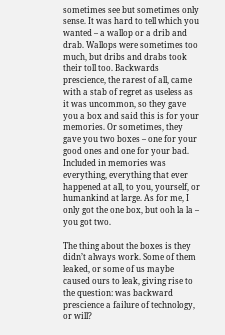sometimes see but sometimes only sense. It was hard to tell which you wanted – a wallop or a drib and drab. Wallops were sometimes too much, but dribs and drabs took their toll too. Backwards prescience, the rarest of all, came with a stab of regret as useless as it was uncommon, so they gave you a box and said this is for your memories. Or sometimes, they gave you two boxes – one for your good ones and one for your bad. Included in memories was everything, everything that ever happened at all, to you, yourself, or humankind at large. As for me, I only got the one box, but ooh la la – you got two.

The thing about the boxes is they didn’t always work. Some of them leaked, or some of us maybe caused ours to leak, giving rise to the question: was backward prescience a failure of technology, or will?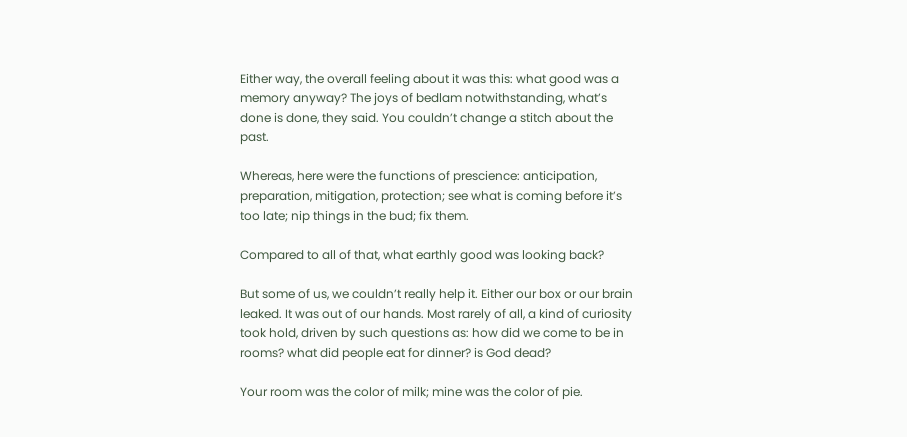Either way, the overall feeling about it was this: what good was a memory anyway? The joys of bedlam notwithstanding, what’s done is done, they said. You couldn’t change a stitch about the past.

Whereas, here were the functions of prescience: anticipation, preparation, mitigation, protection; see what is coming before it’s too late; nip things in the bud; fix them.

Compared to all of that, what earthly good was looking back?

But some of us, we couldn’t really help it. Either our box or our brain leaked. It was out of our hands. Most rarely of all, a kind of curiosity took hold, driven by such questions as: how did we come to be in rooms? what did people eat for dinner? is God dead?

Your room was the color of milk; mine was the color of pie.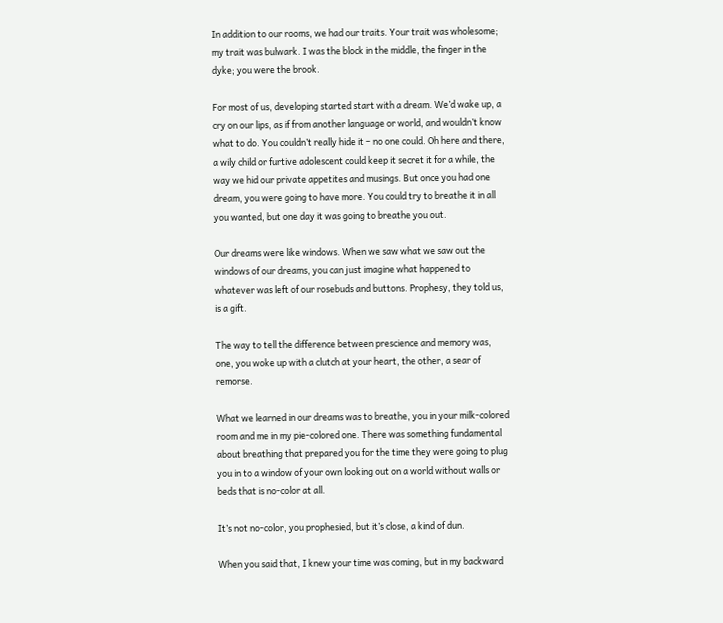In addition to our rooms, we had our traits. Your trait was wholesome; my trait was bulwark. I was the block in the middle, the finger in the dyke; you were the brook.

For most of us, developing started start with a dream. We’d wake up, a cry on our lips, as if from another language or world, and wouldn’t know what to do. You couldn’t really hide it – no one could. Oh here and there, a wily child or furtive adolescent could keep it secret it for a while, the way we hid our private appetites and musings. But once you had one dream, you were going to have more. You could try to breathe it in all you wanted, but one day it was going to breathe you out.

Our dreams were like windows. When we saw what we saw out the windows of our dreams, you can just imagine what happened to whatever was left of our rosebuds and buttons. Prophesy, they told us, is a gift.

The way to tell the difference between prescience and memory was, one, you woke up with a clutch at your heart, the other, a sear of remorse.

What we learned in our dreams was to breathe, you in your milk-colored room and me in my pie-colored one. There was something fundamental about breathing that prepared you for the time they were going to plug you in to a window of your own looking out on a world without walls or beds that is no-color at all.

It’s not no-color, you prophesied, but it’s close, a kind of dun.

When you said that, I knew your time was coming, but in my backward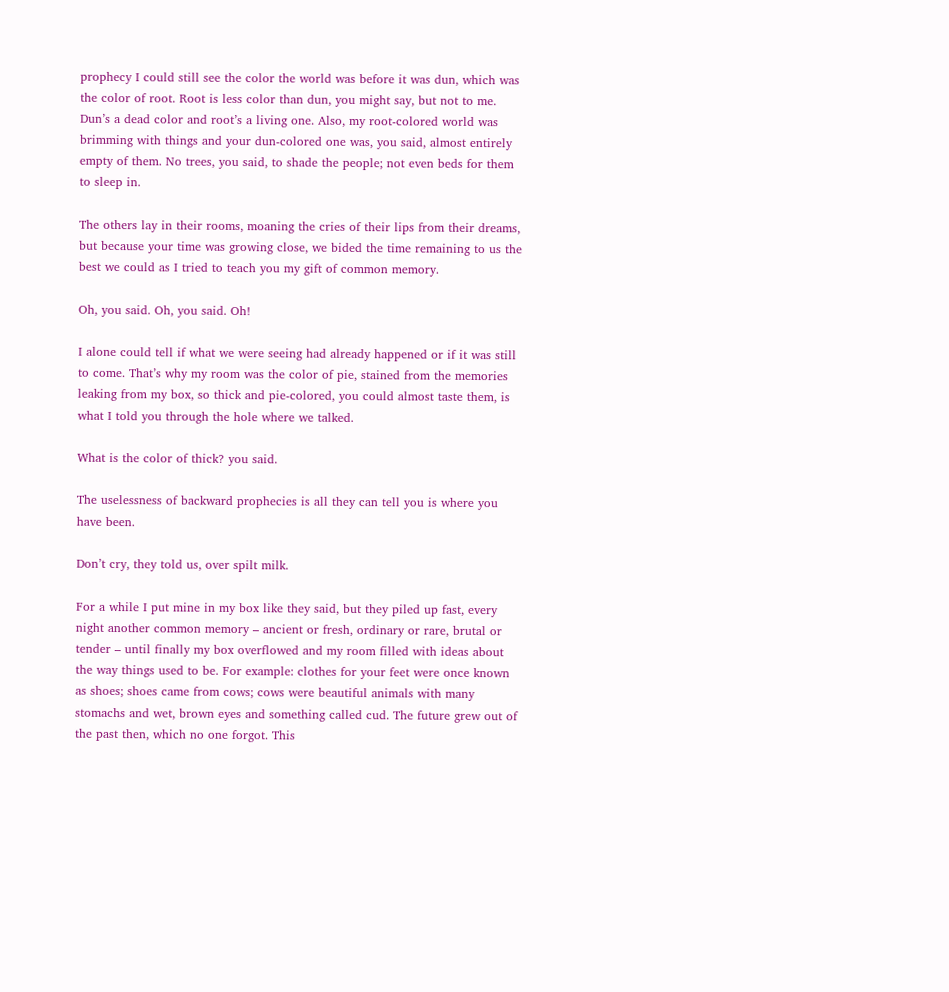prophecy I could still see the color the world was before it was dun, which was the color of root. Root is less color than dun, you might say, but not to me. Dun’s a dead color and root’s a living one. Also, my root-colored world was brimming with things and your dun-colored one was, you said, almost entirely empty of them. No trees, you said, to shade the people; not even beds for them to sleep in.

The others lay in their rooms, moaning the cries of their lips from their dreams, but because your time was growing close, we bided the time remaining to us the best we could as I tried to teach you my gift of common memory.

Oh, you said. Oh, you said. Oh!

I alone could tell if what we were seeing had already happened or if it was still to come. That’s why my room was the color of pie, stained from the memories leaking from my box, so thick and pie-colored, you could almost taste them, is what I told you through the hole where we talked.

What is the color of thick? you said.

The uselessness of backward prophecies is all they can tell you is where you have been.

Don’t cry, they told us, over spilt milk.

For a while I put mine in my box like they said, but they piled up fast, every night another common memory – ancient or fresh, ordinary or rare, brutal or tender – until finally my box overflowed and my room filled with ideas about the way things used to be. For example: clothes for your feet were once known as shoes; shoes came from cows; cows were beautiful animals with many stomachs and wet, brown eyes and something called cud. The future grew out of the past then, which no one forgot. This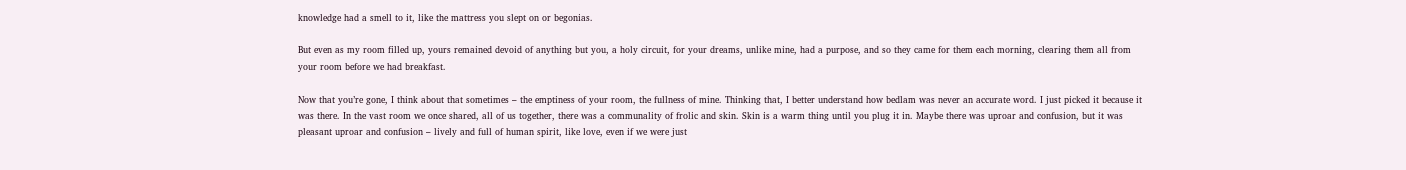knowledge had a smell to it, like the mattress you slept on or begonias.

But even as my room filled up, yours remained devoid of anything but you, a holy circuit, for your dreams, unlike mine, had a purpose, and so they came for them each morning, clearing them all from your room before we had breakfast.

Now that you’re gone, I think about that sometimes – the emptiness of your room, the fullness of mine. Thinking that, I better understand how bedlam was never an accurate word. I just picked it because it was there. In the vast room we once shared, all of us together, there was a communality of frolic and skin. Skin is a warm thing until you plug it in. Maybe there was uproar and confusion, but it was pleasant uproar and confusion – lively and full of human spirit, like love, even if we were just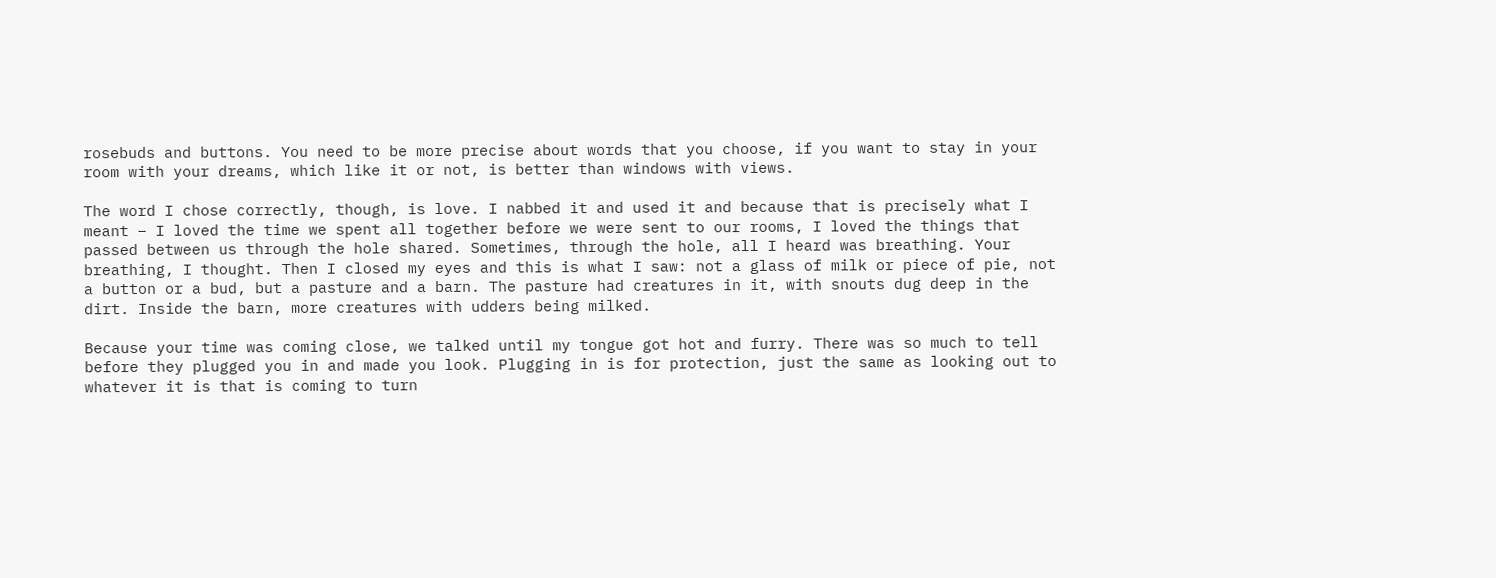rosebuds and buttons. You need to be more precise about words that you choose, if you want to stay in your room with your dreams, which like it or not, is better than windows with views.

The word I chose correctly, though, is love. I nabbed it and used it and because that is precisely what I meant – I loved the time we spent all together before we were sent to our rooms, I loved the things that passed between us through the hole shared. Sometimes, through the hole, all I heard was breathing. Your breathing, I thought. Then I closed my eyes and this is what I saw: not a glass of milk or piece of pie, not a button or a bud, but a pasture and a barn. The pasture had creatures in it, with snouts dug deep in the dirt. Inside the barn, more creatures with udders being milked.

Because your time was coming close, we talked until my tongue got hot and furry. There was so much to tell before they plugged you in and made you look. Plugging in is for protection, just the same as looking out to whatever it is that is coming to turn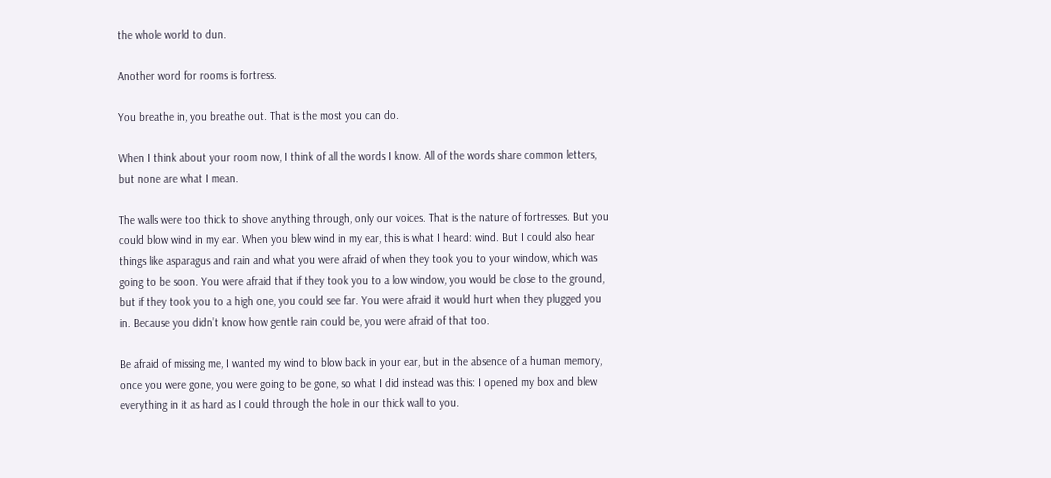the whole world to dun.

Another word for rooms is fortress.

You breathe in, you breathe out. That is the most you can do.

When I think about your room now, I think of all the words I know. All of the words share common letters, but none are what I mean.

The walls were too thick to shove anything through, only our voices. That is the nature of fortresses. But you could blow wind in my ear. When you blew wind in my ear, this is what I heard: wind. But I could also hear things like asparagus and rain and what you were afraid of when they took you to your window, which was going to be soon. You were afraid that if they took you to a low window, you would be close to the ground, but if they took you to a high one, you could see far. You were afraid it would hurt when they plugged you in. Because you didn’t know how gentle rain could be, you were afraid of that too.

Be afraid of missing me, I wanted my wind to blow back in your ear, but in the absence of a human memory, once you were gone, you were going to be gone, so what I did instead was this: I opened my box and blew everything in it as hard as I could through the hole in our thick wall to you.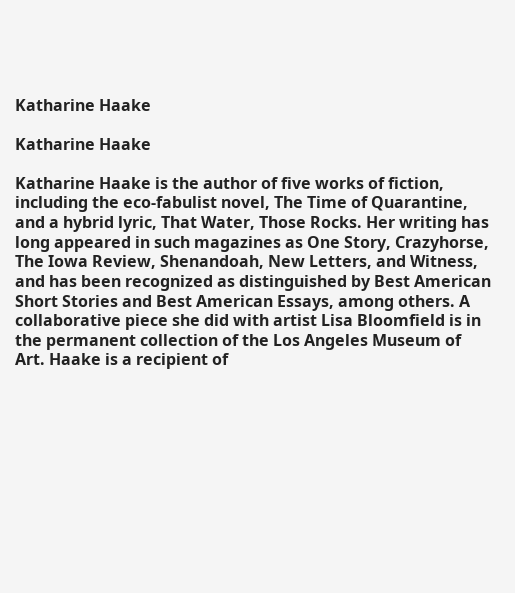Katharine Haake

Katharine Haake

Katharine Haake is the author of five works of fiction, including the eco-fabulist novel, The Time of Quarantine, and a hybrid lyric, That Water, Those Rocks. Her writing has long appeared in such magazines as One Story, Crazyhorse, The Iowa Review, Shenandoah, New Letters, and Witness, and has been recognized as distinguished by Best American Short Stories and Best American Essays, among others. A collaborative piece she did with artist Lisa Bloomfield is in the permanent collection of the Los Angeles Museum of Art. Haake is a recipient of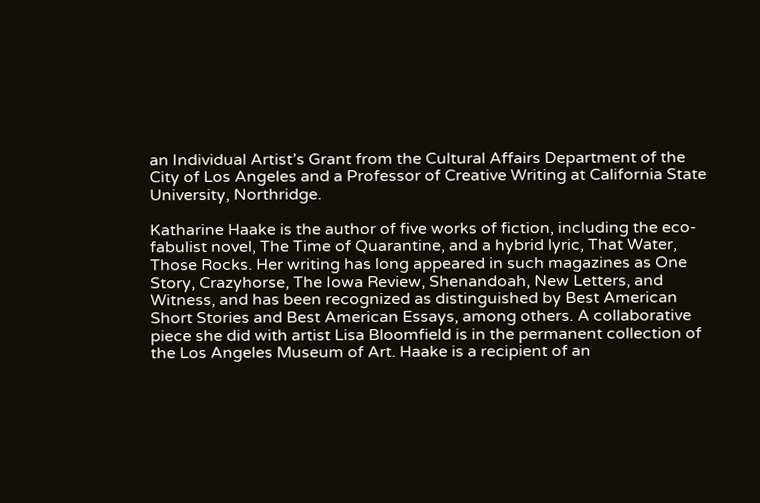an Individual Artist’s Grant from the Cultural Affairs Department of the City of Los Angeles and a Professor of Creative Writing at California State University, Northridge.

Katharine Haake is the author of five works of fiction, including the eco-fabulist novel, The Time of Quarantine, and a hybrid lyric, That Water, Those Rocks. Her writing has long appeared in such magazines as One Story, Crazyhorse, The Iowa Review, Shenandoah, New Letters, and Witness, and has been recognized as distinguished by Best American Short Stories and Best American Essays, among others. A collaborative piece she did with artist Lisa Bloomfield is in the permanent collection of the Los Angeles Museum of Art. Haake is a recipient of an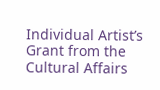Individual Artist’s Grant from the Cultural Affairs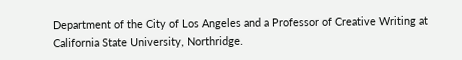Department of the City of Los Angeles and a Professor of Creative Writing at California State University, Northridge.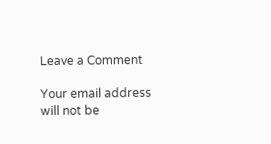Leave a Comment

Your email address will not be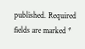published. Required fields are marked *